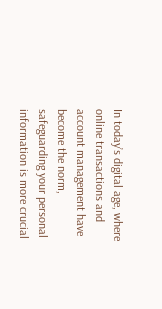In today’s digital age, where online transactions and account management have become the norm, safeguarding your personal information is more crucial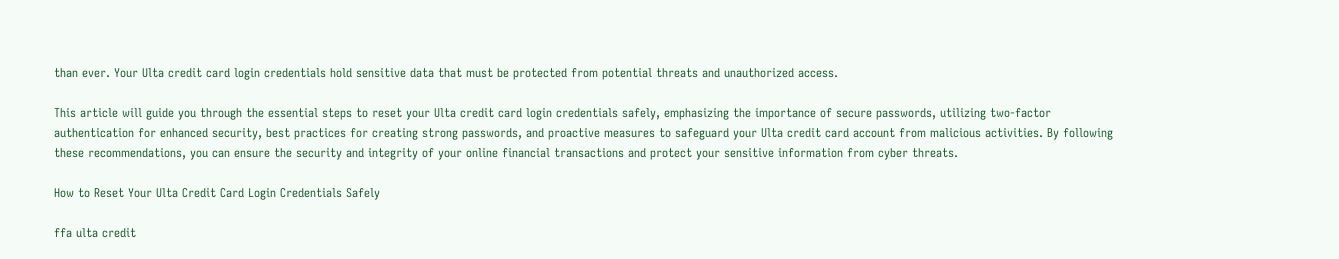than ever. Your Ulta credit card login credentials hold sensitive data that must be protected from potential threats and unauthorized access.

This article will guide you through the essential steps to reset your Ulta credit card login credentials safely, emphasizing the importance of secure passwords, utilizing two-factor authentication for enhanced security, best practices for creating strong passwords, and proactive measures to safeguard your Ulta credit card account from malicious activities. By following these recommendations, you can ensure the security and integrity of your online financial transactions and protect your sensitive information from cyber threats.

How to Reset Your Ulta Credit Card Login Credentials Safely

ffa ulta credit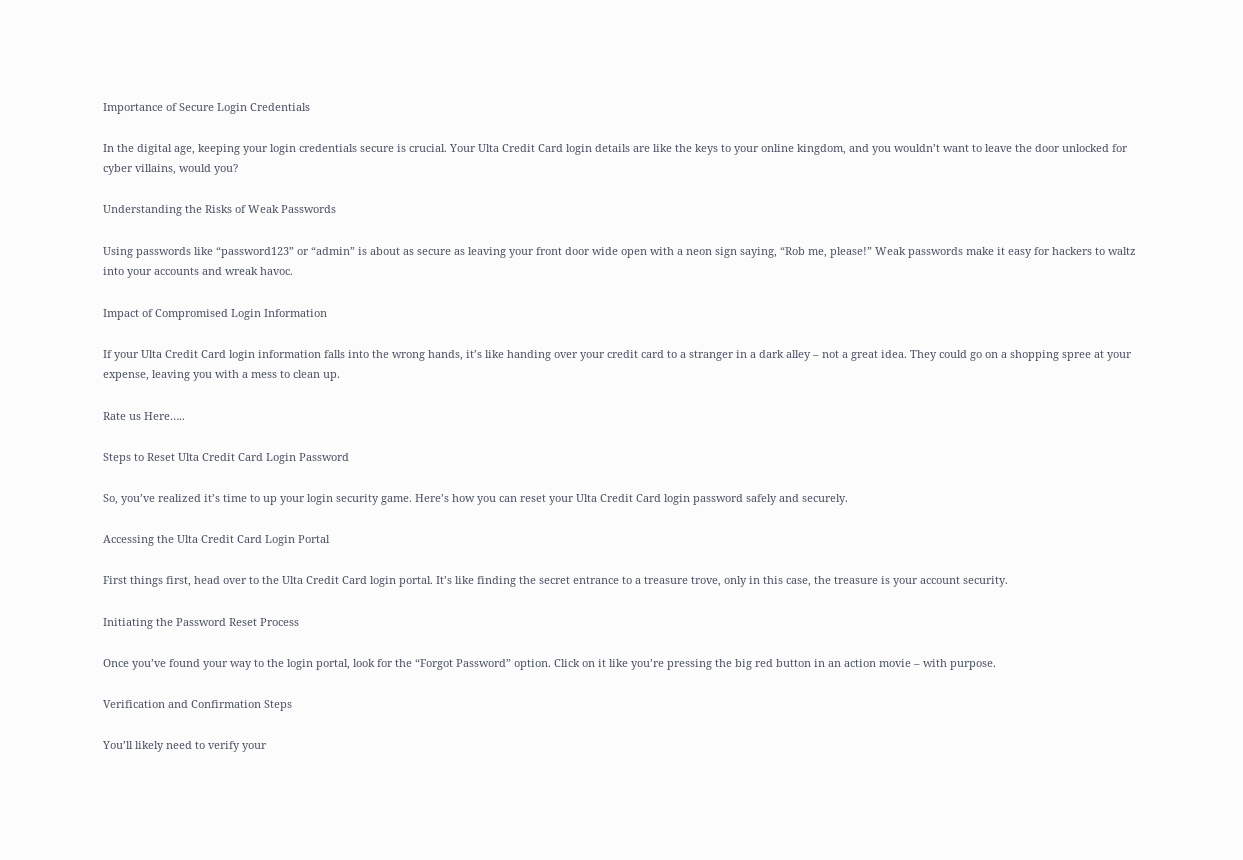Importance of Secure Login Credentials

In the digital age, keeping your login credentials secure is crucial. Your Ulta Credit Card login details are like the keys to your online kingdom, and you wouldn’t want to leave the door unlocked for cyber villains, would you?

Understanding the Risks of Weak Passwords

Using passwords like “password123” or “admin” is about as secure as leaving your front door wide open with a neon sign saying, “Rob me, please!” Weak passwords make it easy for hackers to waltz into your accounts and wreak havoc.

Impact of Compromised Login Information

If your Ulta Credit Card login information falls into the wrong hands, it’s like handing over your credit card to a stranger in a dark alley – not a great idea. They could go on a shopping spree at your expense, leaving you with a mess to clean up.

Rate us Here…..

Steps to Reset Ulta Credit Card Login Password

So, you’ve realized it’s time to up your login security game. Here’s how you can reset your Ulta Credit Card login password safely and securely.

Accessing the Ulta Credit Card Login Portal

First things first, head over to the Ulta Credit Card login portal. It’s like finding the secret entrance to a treasure trove, only in this case, the treasure is your account security.

Initiating the Password Reset Process

Once you’ve found your way to the login portal, look for the “Forgot Password” option. Click on it like you’re pressing the big red button in an action movie – with purpose.

Verification and Confirmation Steps

You’ll likely need to verify your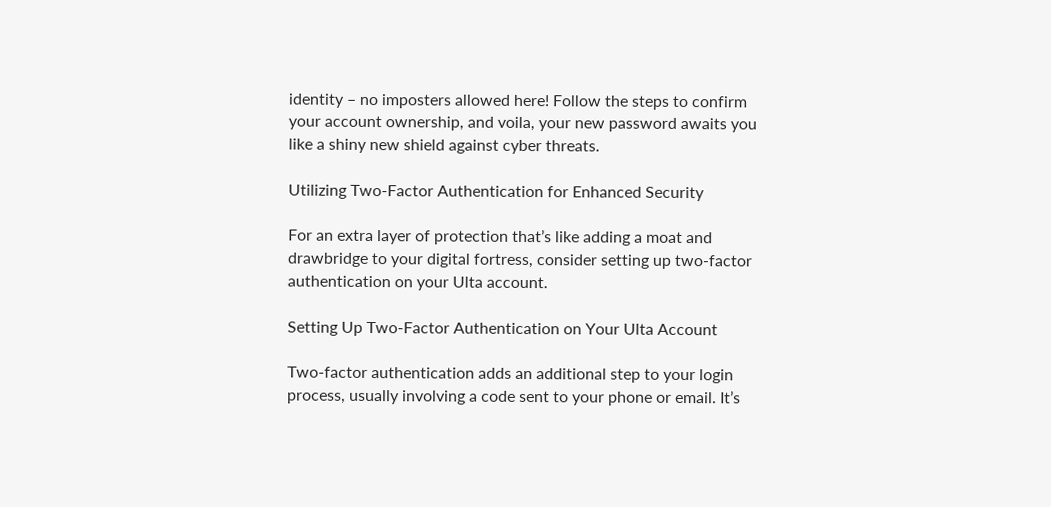identity – no imposters allowed here! Follow the steps to confirm your account ownership, and voila, your new password awaits you like a shiny new shield against cyber threats.

Utilizing Two-Factor Authentication for Enhanced Security

For an extra layer of protection that’s like adding a moat and drawbridge to your digital fortress, consider setting up two-factor authentication on your Ulta account.

Setting Up Two-Factor Authentication on Your Ulta Account

Two-factor authentication adds an additional step to your login process, usually involving a code sent to your phone or email. It’s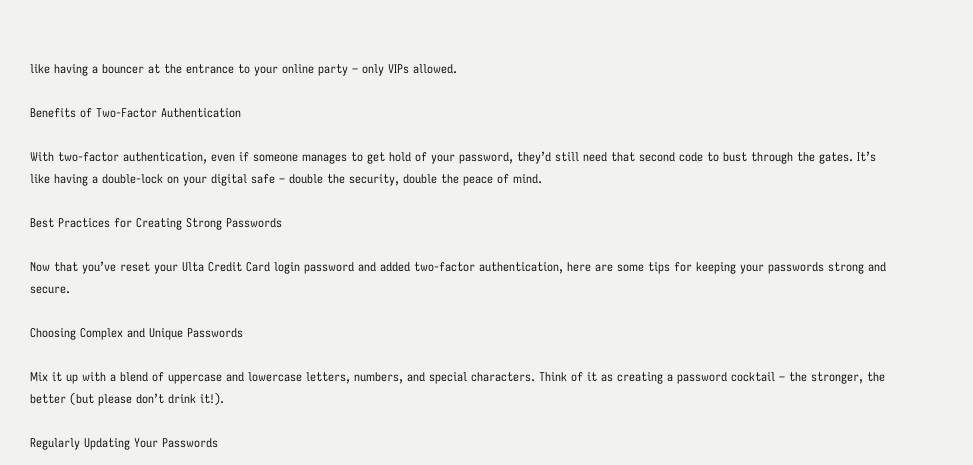like having a bouncer at the entrance to your online party – only VIPs allowed.

Benefits of Two-Factor Authentication

With two-factor authentication, even if someone manages to get hold of your password, they’d still need that second code to bust through the gates. It’s like having a double-lock on your digital safe – double the security, double the peace of mind.

Best Practices for Creating Strong Passwords

Now that you’ve reset your Ulta Credit Card login password and added two-factor authentication, here are some tips for keeping your passwords strong and secure.

Choosing Complex and Unique Passwords

Mix it up with a blend of uppercase and lowercase letters, numbers, and special characters. Think of it as creating a password cocktail – the stronger, the better (but please don’t drink it!).

Regularly Updating Your Passwords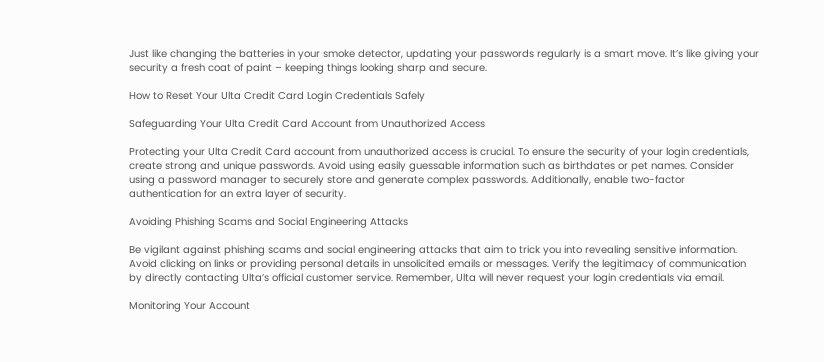Just like changing the batteries in your smoke detector, updating your passwords regularly is a smart move. It’s like giving your security a fresh coat of paint – keeping things looking sharp and secure.

How to Reset Your Ulta Credit Card Login Credentials Safely

Safeguarding Your Ulta Credit Card Account from Unauthorized Access

Protecting your Ulta Credit Card account from unauthorized access is crucial. To ensure the security of your login credentials, create strong and unique passwords. Avoid using easily guessable information such as birthdates or pet names. Consider using a password manager to securely store and generate complex passwords. Additionally, enable two-factor authentication for an extra layer of security.

Avoiding Phishing Scams and Social Engineering Attacks

Be vigilant against phishing scams and social engineering attacks that aim to trick you into revealing sensitive information. Avoid clicking on links or providing personal details in unsolicited emails or messages. Verify the legitimacy of communication by directly contacting Ulta’s official customer service. Remember, Ulta will never request your login credentials via email.

Monitoring Your Account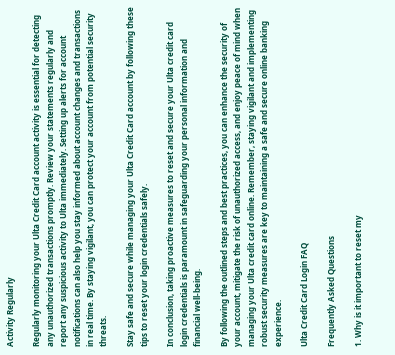Activity Regularly

Regularly monitoring your Ulta Credit Card account activity is essential for detecting any unauthorized transactions promptly. Review your statements regularly and report any suspicious activity to Ulta immediately. Setting up alerts for account notifications can also help you stay informed about account changes and transactions in real time. By staying vigilant, you can protect your account from potential security threats.

Stay safe and secure while managing your Ulta Credit Card account by following these tips to reset your login credentials safely.

In conclusion, taking proactive measures to reset and secure your Ulta credit card login credentials is paramount in safeguarding your personal information and financial well-being.

By following the outlined steps and best practices, you can enhance the security of your account, mitigate the risk of unauthorized access, and enjoy peace of mind when managing your Ulta credit card online. Remember, staying vigilant and implementing robust security measures are key to maintaining a safe and secure online banking experience.

Ulta Credit Card Login FAQ

Frequently Asked Questions

1. Why is it important to reset my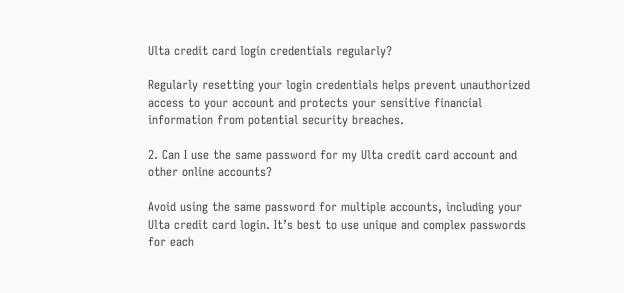Ulta credit card login credentials regularly?

Regularly resetting your login credentials helps prevent unauthorized access to your account and protects your sensitive financial information from potential security breaches.

2. Can I use the same password for my Ulta credit card account and other online accounts?

Avoid using the same password for multiple accounts, including your Ulta credit card login. It’s best to use unique and complex passwords for each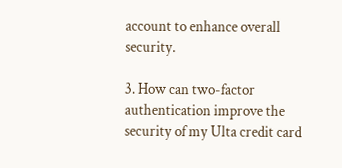account to enhance overall security.

3. How can two-factor authentication improve the security of my Ulta credit card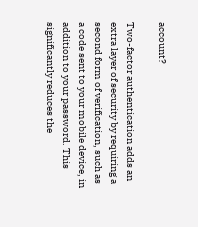account?

Two-factor authentication adds an extra layer of security by requiring a second form of verification, such as a code sent to your mobile device, in addition to your password. This significantly reduces the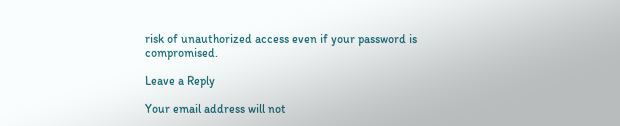risk of unauthorized access even if your password is compromised.

Leave a Reply

Your email address will not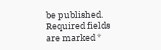be published. Required fields are marked *